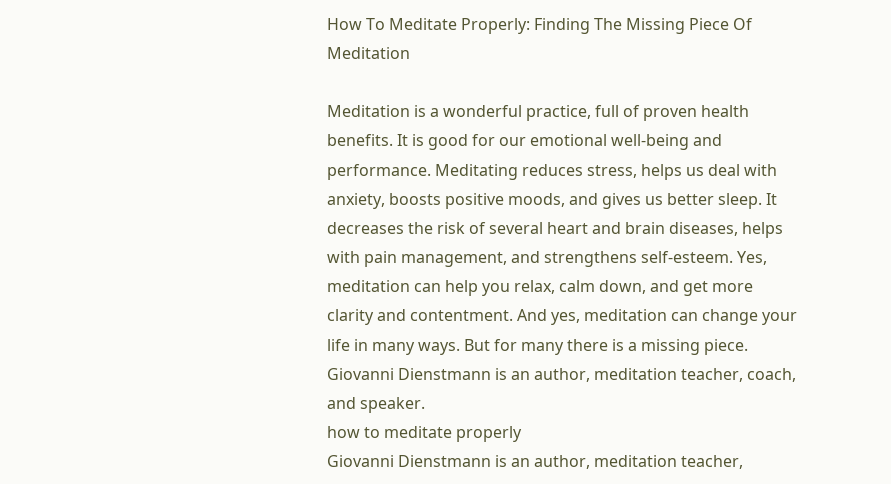How To Meditate Properly: Finding The Missing Piece Of Meditation

Meditation is a wonderful practice, full of proven health benefits. It is good for our emotional well-being and performance. Meditating reduces stress, helps us deal with anxiety, boosts positive moods, and gives us better sleep. It decreases the risk of several heart and brain diseases, helps with pain management, and strengthens self-esteem. Yes, meditation can help you relax, calm down, and get more clarity and contentment. And yes, meditation can change your life in many ways. But for many there is a missing piece.
Giovanni Dienstmann is an author, meditation teacher, coach, and speaker.
how to meditate properly
Giovanni Dienstmann is an author, meditation teacher,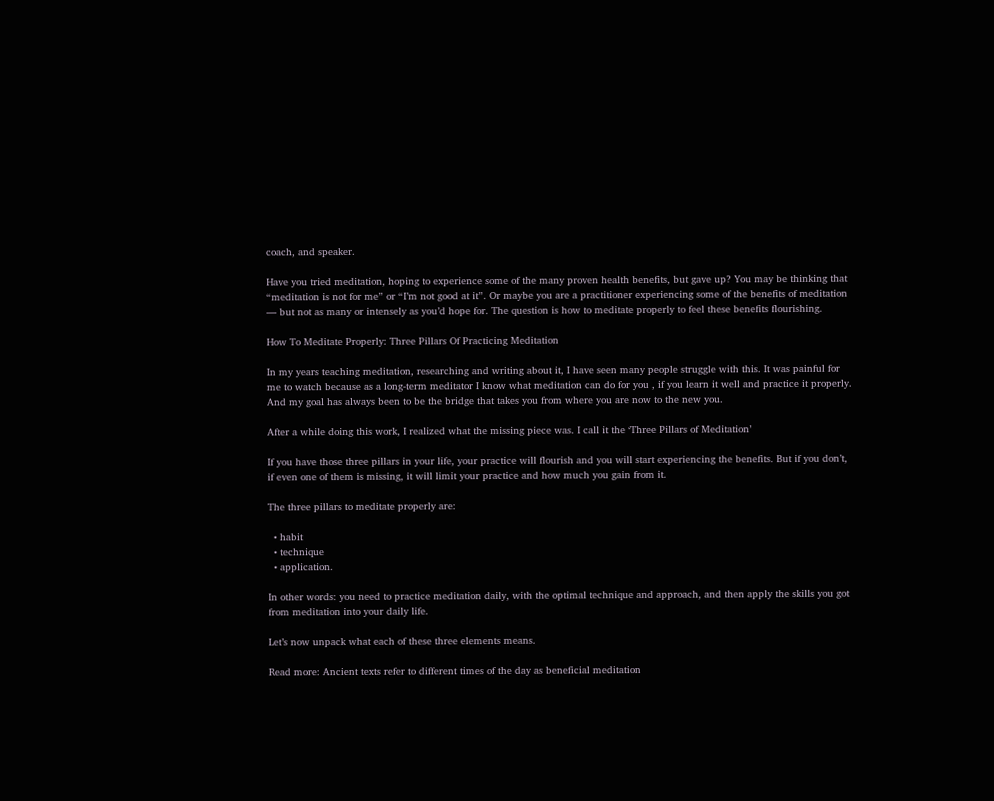coach, and speaker.

Have you tried meditation, hoping to experience some of the many proven health benefits, but gave up? You may be thinking that “meditation is not for me” or “I’m not good at it”. Or maybe you are a practitioner experiencing some of the benefits of meditation — but not as many or intensely as you’d hope for. The question is how to meditate properly to feel these benefits flourishing.

How To Meditate Properly: Three Pillars Of Practicing Meditation

In my years teaching meditation, researching and writing about it, I have seen many people struggle with this. It was painful for me to watch because as a long-term meditator I know what meditation can do for you , if you learn it well and practice it properly. And my goal has always been to be the bridge that takes you from where you are now to the new you.

After a while doing this work, I realized what the missing piece was. I call it the ‘Three Pillars of Meditation’

If you have those three pillars in your life, your practice will flourish and you will start experiencing the benefits. But if you don’t, if even one of them is missing, it will limit your practice and how much you gain from it.

The three pillars to meditate properly are:

  • habit
  • technique
  • application.

In other words: you need to practice meditation daily, with the optimal technique and approach, and then apply the skills you got from meditation into your daily life.

Let’s now unpack what each of these three elements means.

Read more: Ancient texts refer to different times of the day as beneficial meditation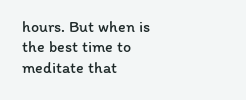hours. But when is the best time to meditate that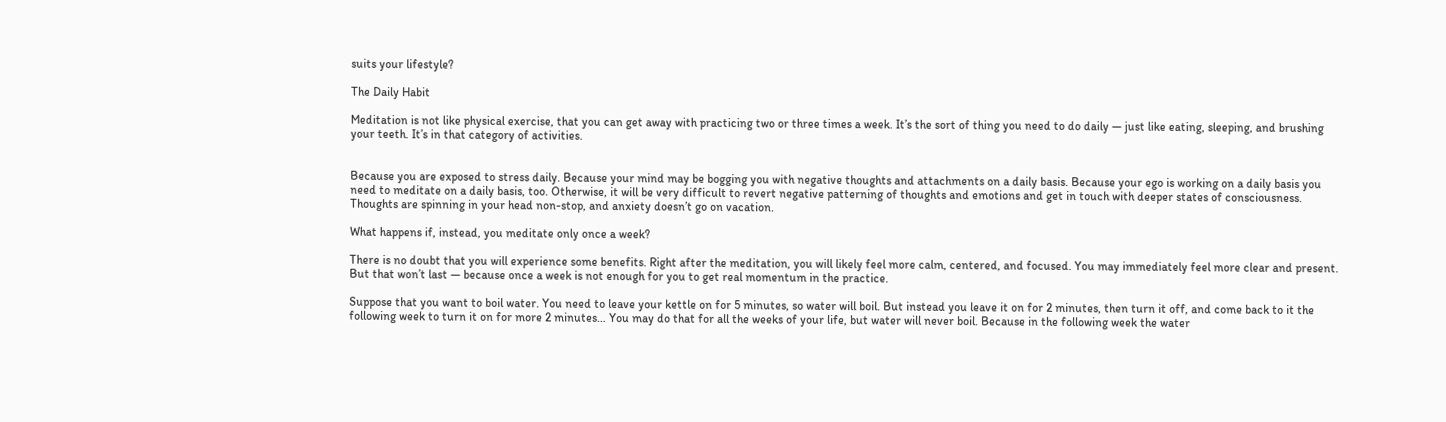suits your lifestyle?

The Daily Habit

Meditation is not like physical exercise, that you can get away with practicing two or three times a week. It’s the sort of thing you need to do daily — just like eating, sleeping, and brushing your teeth. It’s in that category of activities.


Because you are exposed to stress daily. Because your mind may be bogging you with negative thoughts and attachments on a daily basis. Because your ego is working on a daily basis you need to meditate on a daily basis, too. Otherwise, it will be very difficult to revert negative patterning of thoughts and emotions and get in touch with deeper states of consciousness. Thoughts are spinning in your head non-stop, and anxiety doesn’t go on vacation.

What happens if, instead, you meditate only once a week?

There is no doubt that you will experience some benefits. Right after the meditation, you will likely feel more calm, centered, and focused. You may immediately feel more clear and present. But that won’t last — because once a week is not enough for you to get real momentum in the practice.

Suppose that you want to boil water. You need to leave your kettle on for 5 minutes, so water will boil. But instead you leave it on for 2 minutes, then turn it off, and come back to it the following week to turn it on for more 2 minutes… You may do that for all the weeks of your life, but water will never boil. Because in the following week the water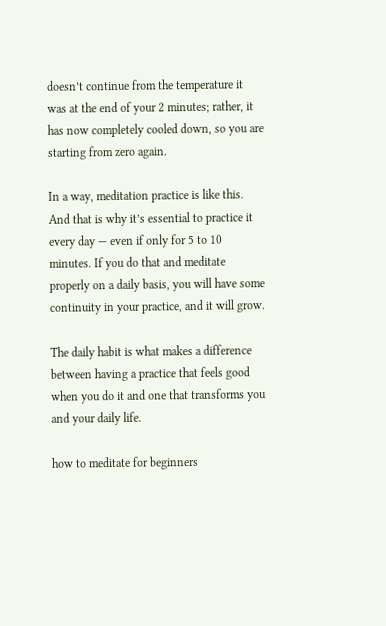doesn’t continue from the temperature it was at the end of your 2 minutes; rather, it has now completely cooled down, so you are starting from zero again.

In a way, meditation practice is like this. And that is why it’s essential to practice it every day — even if only for 5 to 10 minutes. If you do that and meditate properly on a daily basis, you will have some continuity in your practice, and it will grow.

The daily habit is what makes a difference between having a practice that feels good when you do it and one that transforms you and your daily life.

how to meditate for beginners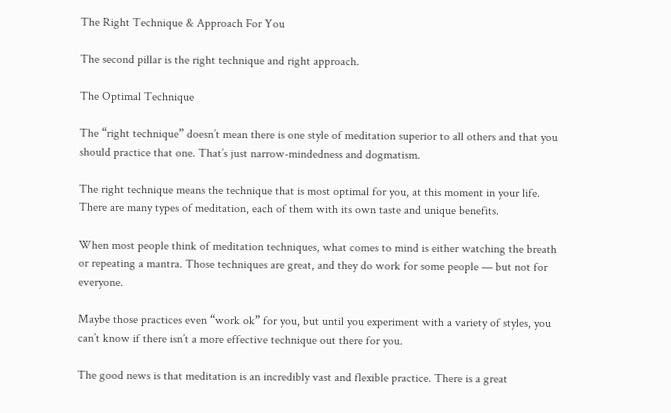The Right Technique & Approach For You

The second pillar is the right technique and right approach.

The Optimal Technique

The “right technique” doesn’t mean there is one style of meditation superior to all others and that you should practice that one. That’s just narrow-mindedness and dogmatism.

The right technique means the technique that is most optimal for you, at this moment in your life. There are many types of meditation, each of them with its own taste and unique benefits.

When most people think of meditation techniques, what comes to mind is either watching the breath or repeating a mantra. Those techniques are great, and they do work for some people — but not for everyone.

Maybe those practices even “work ok” for you, but until you experiment with a variety of styles, you can’t know if there isn’t a more effective technique out there for you.

The good news is that meditation is an incredibly vast and flexible practice. There is a great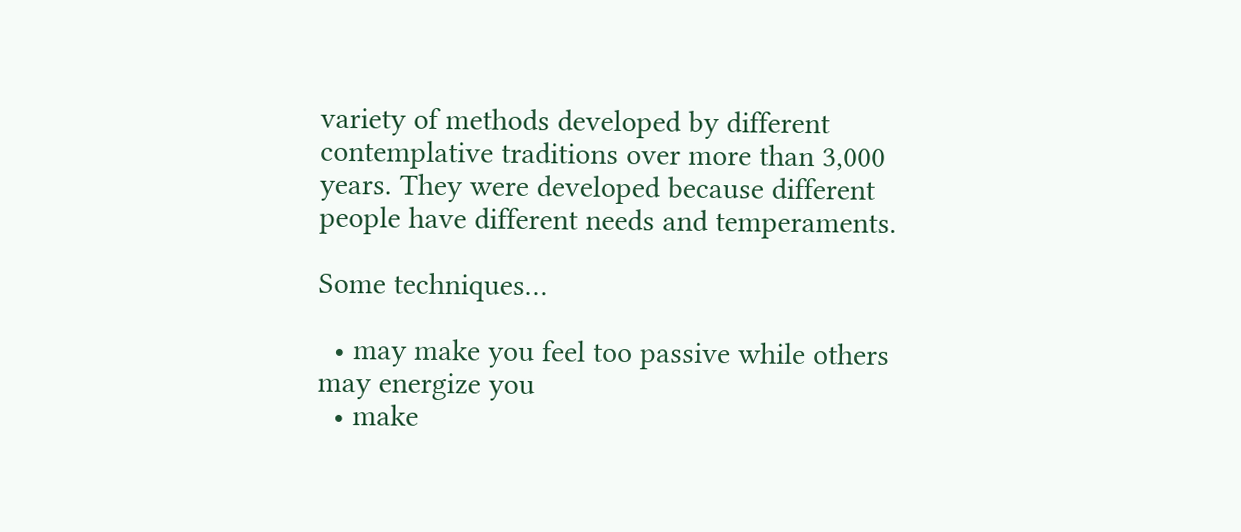variety of methods developed by different contemplative traditions over more than 3,000 years. They were developed because different people have different needs and temperaments.

Some techniques…

  • may make you feel too passive while others may energize you
  • make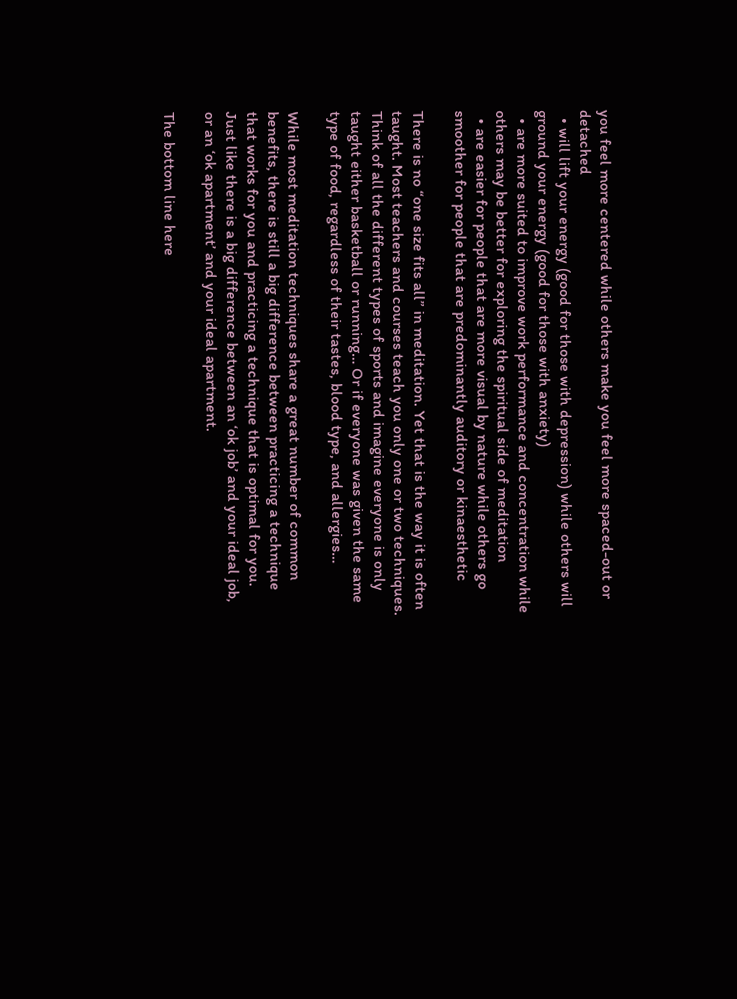you feel more centered while others make you feel more spaced-out or detached
  • will lift your energy (good for those with depression) while others will ground your energy (good for those with anxiety)
  • are more suited to improve work performance and concentration while others may be better for exploring the spiritual side of meditation
  • are easier for people that are more visual by nature while others go smoother for people that are predominantly auditory or kinaesthetic

There is no “one size fits all” in meditation. Yet that is the way it is often taught. Most teachers and courses teach you only one or two techniques. Think of all the different types of sports and imagine everyone is only taught either basketball or running… Or if everyone was given the same type of food, regardless of their tastes, blood type, and allergies…

While most meditation techniques share a great number of common benefits, there is still a big difference between practicing a technique that works for you and practicing a technique that is optimal for you. Just like there is a big difference between an ‘ok job’ and your ideal job, or an ‘ok apartment’ and your ideal apartment.

The bottom line here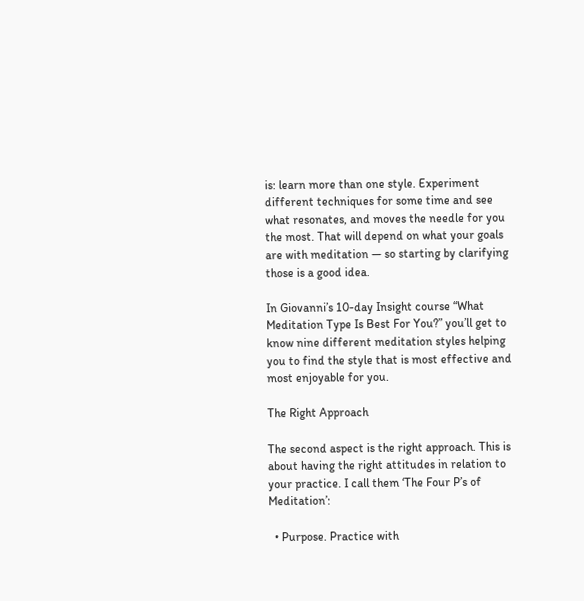is: learn more than one style. Experiment different techniques for some time and see what resonates, and moves the needle for you the most. That will depend on what your goals are with meditation — so starting by clarifying those is a good idea.

In Giovanni’s 10-day Insight course “What Meditation Type Is Best For You?” you’ll get to know nine different meditation styles helping you to find the style that is most effective and most enjoyable for you.

The Right Approach

The second aspect is the right approach. This is about having the right attitudes in relation to your practice. I call them ‘The Four P’s of Meditation’:

  • Purpose. Practice with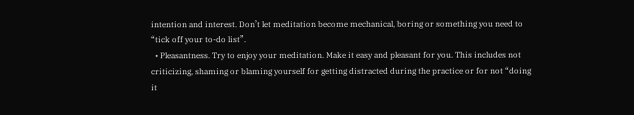intention and interest. Don’t let meditation become mechanical, boring or something you need to “tick off your to-do list”.
  • Pleasantness. Try to enjoy your meditation. Make it easy and pleasant for you. This includes not criticizing, shaming or blaming yourself for getting distracted during the practice or for not “doing it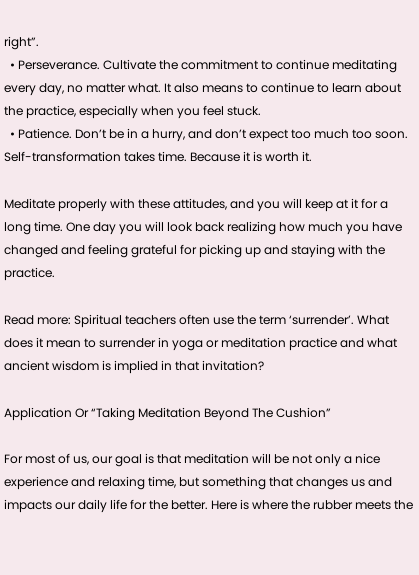right”.
  • Perseverance. Cultivate the commitment to continue meditating every day, no matter what. It also means to continue to learn about the practice, especially when you feel stuck.
  • Patience. Don’t be in a hurry, and don’t expect too much too soon. Self-transformation takes time. Because it is worth it.

Meditate properly with these attitudes, and you will keep at it for a long time. One day you will look back realizing how much you have changed and feeling grateful for picking up and staying with the practice.

Read more: Spiritual teachers often use the term ‘surrender’. What does it mean to surrender in yoga or meditation practice and what ancient wisdom is implied in that invitation?

Application Or “Taking Meditation Beyond The Cushion”

For most of us, our goal is that meditation will be not only a nice experience and relaxing time, but something that changes us and impacts our daily life for the better. Here is where the rubber meets the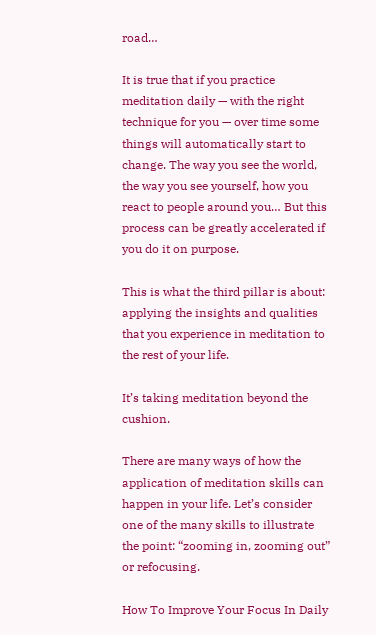road…

It is true that if you practice meditation daily — with the right technique for you — over time some things will automatically start to change. The way you see the world, the way you see yourself, how you react to people around you… But this process can be greatly accelerated if you do it on purpose.

This is what the third pillar is about: applying the insights and qualities that you experience in meditation to the rest of your life.

It’s taking meditation beyond the cushion.

There are many ways of how the application of meditation skills can happen in your life. Let’s consider one of the many skills to illustrate the point: “zooming in, zooming out” or refocusing.

How To Improve Your Focus In Daily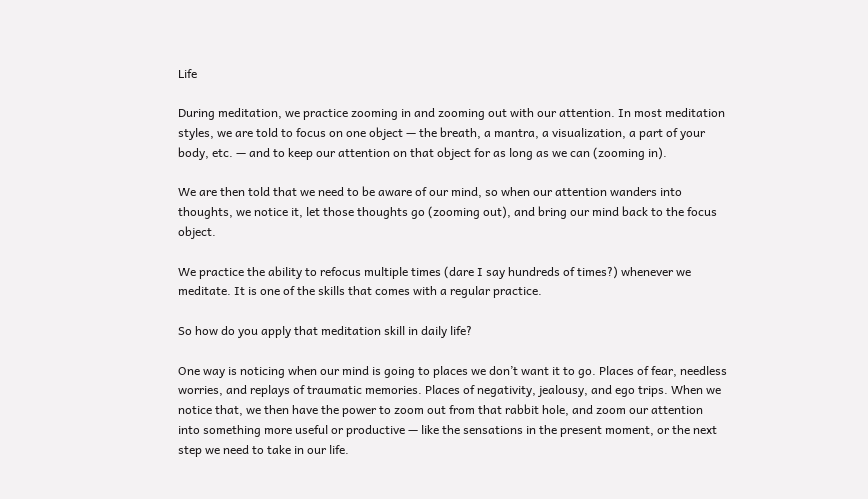Life

During meditation, we practice zooming in and zooming out with our attention. In most meditation styles, we are told to focus on one object — the breath, a mantra, a visualization, a part of your body, etc. — and to keep our attention on that object for as long as we can (zooming in).

We are then told that we need to be aware of our mind, so when our attention wanders into thoughts, we notice it, let those thoughts go (zooming out), and bring our mind back to the focus object.

We practice the ability to refocus multiple times (dare I say hundreds of times?) whenever we meditate. It is one of the skills that comes with a regular practice.

So how do you apply that meditation skill in daily life?

One way is noticing when our mind is going to places we don’t want it to go. Places of fear, needless worries, and replays of traumatic memories. Places of negativity, jealousy, and ego trips. When we notice that, we then have the power to zoom out from that rabbit hole, and zoom our attention into something more useful or productive — like the sensations in the present moment, or the next step we need to take in our life.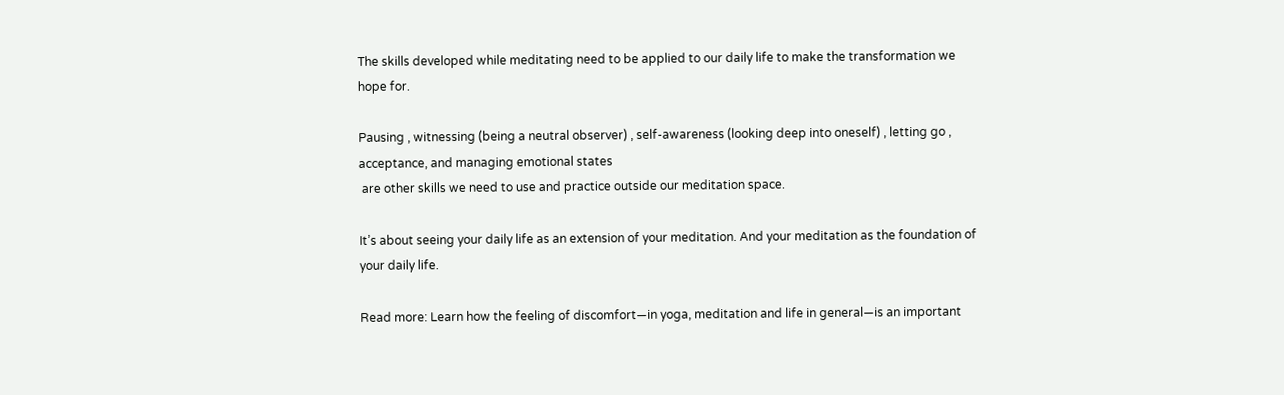The skills developed while meditating need to be applied to our daily life to make the transformation we hope for.

Pausing , witnessing (being a neutral observer) , self-awareness (looking deep into oneself) , letting go , acceptance, and managing emotional states
 are other skills we need to use and practice outside our meditation space.

It’s about seeing your daily life as an extension of your meditation. And your meditation as the foundation of your daily life.

Read more: Learn how the feeling of discomfort—in yoga, meditation and life in general—is an important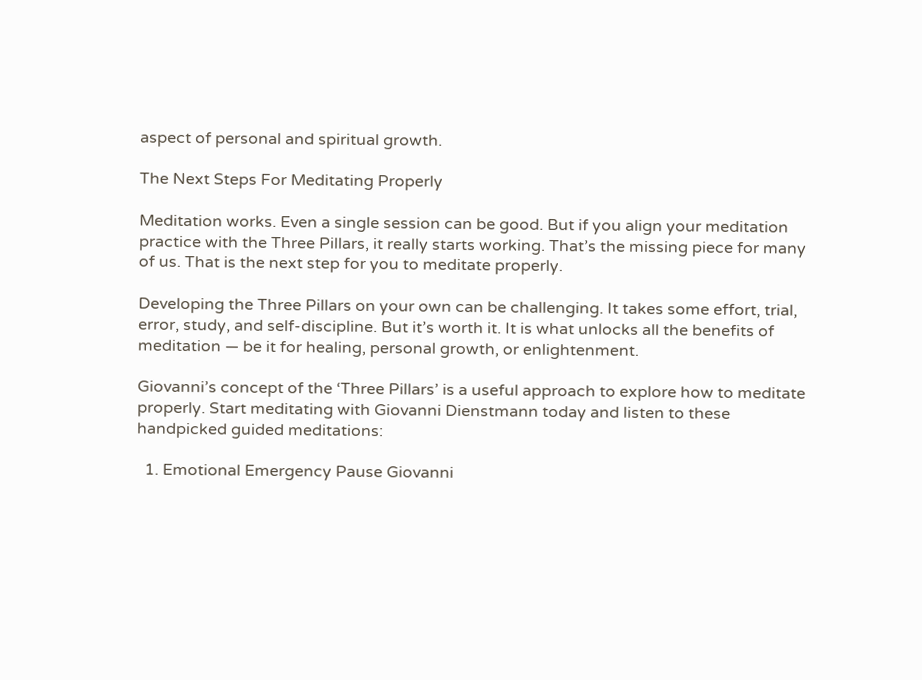aspect of personal and spiritual growth.

The Next Steps For Meditating Properly

Meditation works. Even a single session can be good. But if you align your meditation practice with the Three Pillars, it really starts working. That’s the missing piece for many of us. That is the next step for you to meditate properly.

Developing the Three Pillars on your own can be challenging. It takes some effort, trial, error, study, and self-discipline. But it’s worth it. It is what unlocks all the benefits of meditation — be it for healing, personal growth, or enlightenment.

Giovanni’s concept of the ‘Three Pillars’ is a useful approach to explore how to meditate properly. Start meditating with Giovanni Dienstmann today and listen to these handpicked guided meditations:

  1. Emotional Emergency Pause Giovanni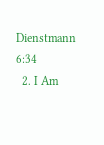Dienstmann 6:34
  2. I Am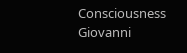Consciousness Giovanni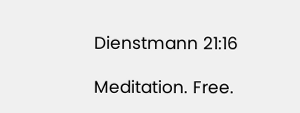Dienstmann 21:16

Meditation. Free.